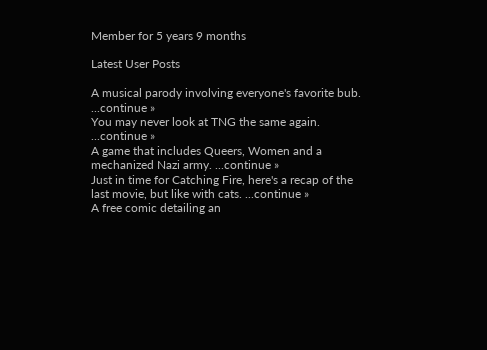Member for 5 years 9 months

Latest User Posts

A musical parody involving everyone's favorite bub. ...continue »
You may never look at TNG the same again. ...continue »
A game that includes Queers, Women and a mechanized Nazi army. ...continue »
Just in time for Catching Fire, here's a recap of the last movie, but like with cats. ...continue »
A free comic detailing an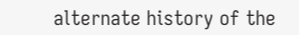alternate history of the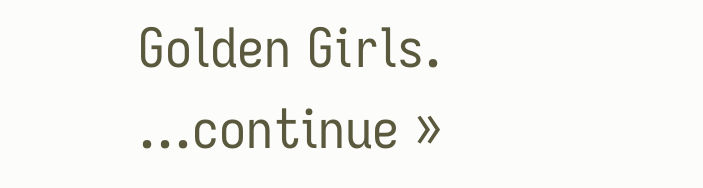Golden Girls. ...continue »